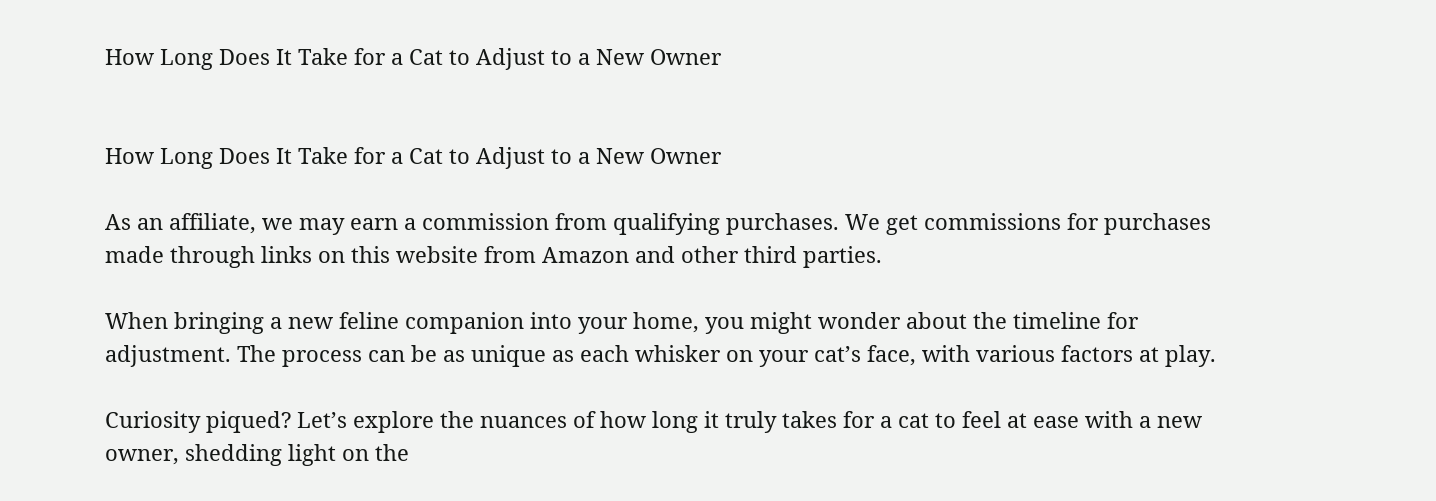How Long Does It Take for a Cat to Adjust to a New Owner


How Long Does It Take for a Cat to Adjust to a New Owner

As an affiliate, we may earn a commission from qualifying purchases. We get commissions for purchases made through links on this website from Amazon and other third parties.

When bringing a new feline companion into your home, you might wonder about the timeline for adjustment. The process can be as unique as each whisker on your cat’s face, with various factors at play.

Curiosity piqued? Let’s explore the nuances of how long it truly takes for a cat to feel at ease with a new owner, shedding light on the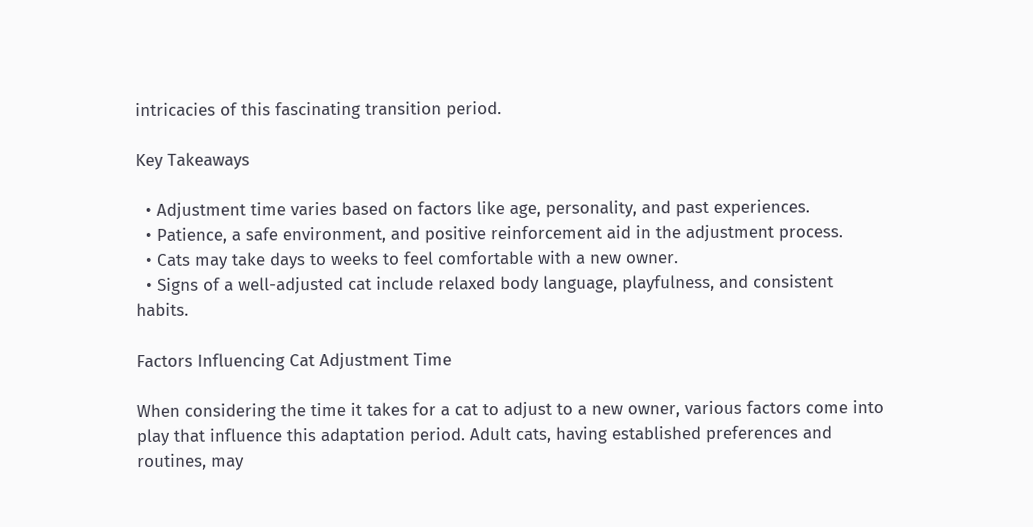intricacies of this fascinating transition period.

Key Takeaways

  • Adjustment time varies based on factors like age, personality, and past experiences.
  • Patience, a safe environment, and positive reinforcement aid in the adjustment process.
  • Cats may take days to weeks to feel comfortable with a new owner.
  • Signs of a well-adjusted cat include relaxed body language, playfulness, and consistent habits.

Factors Influencing Cat Adjustment Time

When considering the time it takes for a cat to adjust to a new owner, various factors come into play that influence this adaptation period. Adult cats, having established preferences and routines, may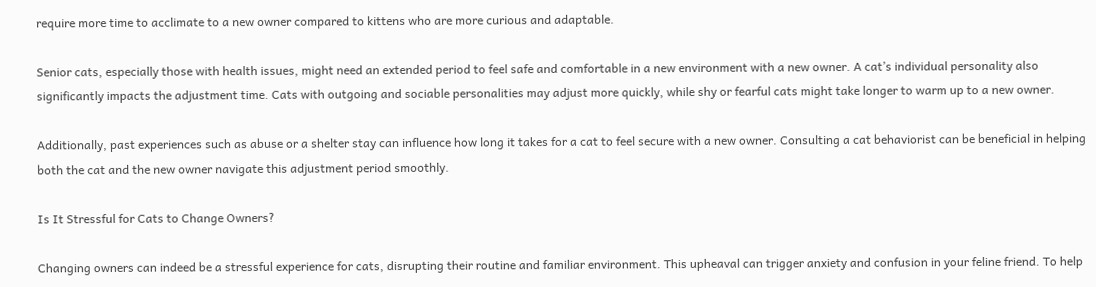require more time to acclimate to a new owner compared to kittens who are more curious and adaptable.

Senior cats, especially those with health issues, might need an extended period to feel safe and comfortable in a new environment with a new owner. A cat’s individual personality also significantly impacts the adjustment time. Cats with outgoing and sociable personalities may adjust more quickly, while shy or fearful cats might take longer to warm up to a new owner.

Additionally, past experiences such as abuse or a shelter stay can influence how long it takes for a cat to feel secure with a new owner. Consulting a cat behaviorist can be beneficial in helping both the cat and the new owner navigate this adjustment period smoothly.

Is It Stressful for Cats to Change Owners?

Changing owners can indeed be a stressful experience for cats, disrupting their routine and familiar environment. This upheaval can trigger anxiety and confusion in your feline friend. To help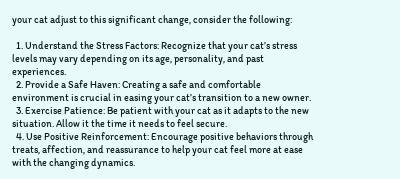your cat adjust to this significant change, consider the following:

  1. Understand the Stress Factors: Recognize that your cat’s stress levels may vary depending on its age, personality, and past experiences.
  2. Provide a Safe Haven: Creating a safe and comfortable environment is crucial in easing your cat’s transition to a new owner.
  3. Exercise Patience: Be patient with your cat as it adapts to the new situation. Allow it the time it needs to feel secure.
  4. Use Positive Reinforcement: Encourage positive behaviors through treats, affection, and reassurance to help your cat feel more at ease with the changing dynamics.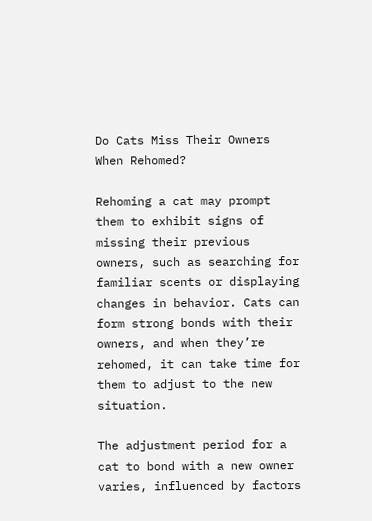Do Cats Miss Their Owners When Rehomed?

Rehoming a cat may prompt them to exhibit signs of missing their previous owners, such as searching for familiar scents or displaying changes in behavior. Cats can form strong bonds with their owners, and when they’re rehomed, it can take time for them to adjust to the new situation.

The adjustment period for a cat to bond with a new owner varies, influenced by factors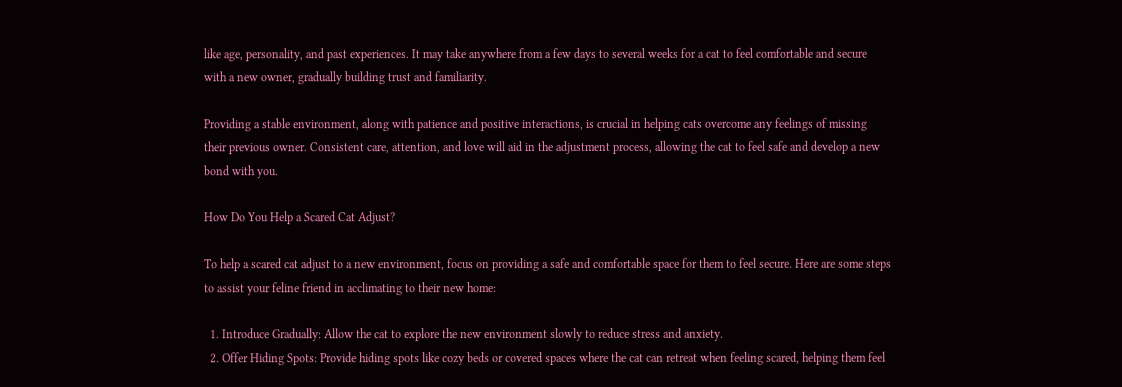like age, personality, and past experiences. It may take anywhere from a few days to several weeks for a cat to feel comfortable and secure with a new owner, gradually building trust and familiarity.

Providing a stable environment, along with patience and positive interactions, is crucial in helping cats overcome any feelings of missing their previous owner. Consistent care, attention, and love will aid in the adjustment process, allowing the cat to feel safe and develop a new bond with you.

How Do You Help a Scared Cat Adjust?

To help a scared cat adjust to a new environment, focus on providing a safe and comfortable space for them to feel secure. Here are some steps to assist your feline friend in acclimating to their new home:

  1. Introduce Gradually: Allow the cat to explore the new environment slowly to reduce stress and anxiety.
  2. Offer Hiding Spots: Provide hiding spots like cozy beds or covered spaces where the cat can retreat when feeling scared, helping them feel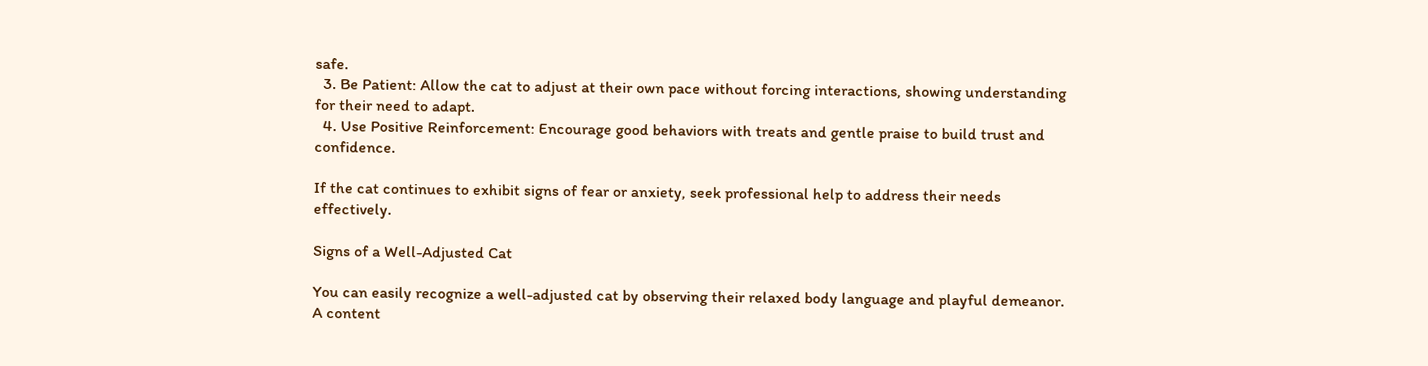safe.
  3. Be Patient: Allow the cat to adjust at their own pace without forcing interactions, showing understanding for their need to adapt.
  4. Use Positive Reinforcement: Encourage good behaviors with treats and gentle praise to build trust and confidence.

If the cat continues to exhibit signs of fear or anxiety, seek professional help to address their needs effectively.

Signs of a Well-Adjusted Cat

You can easily recognize a well-adjusted cat by observing their relaxed body language and playful demeanor. A content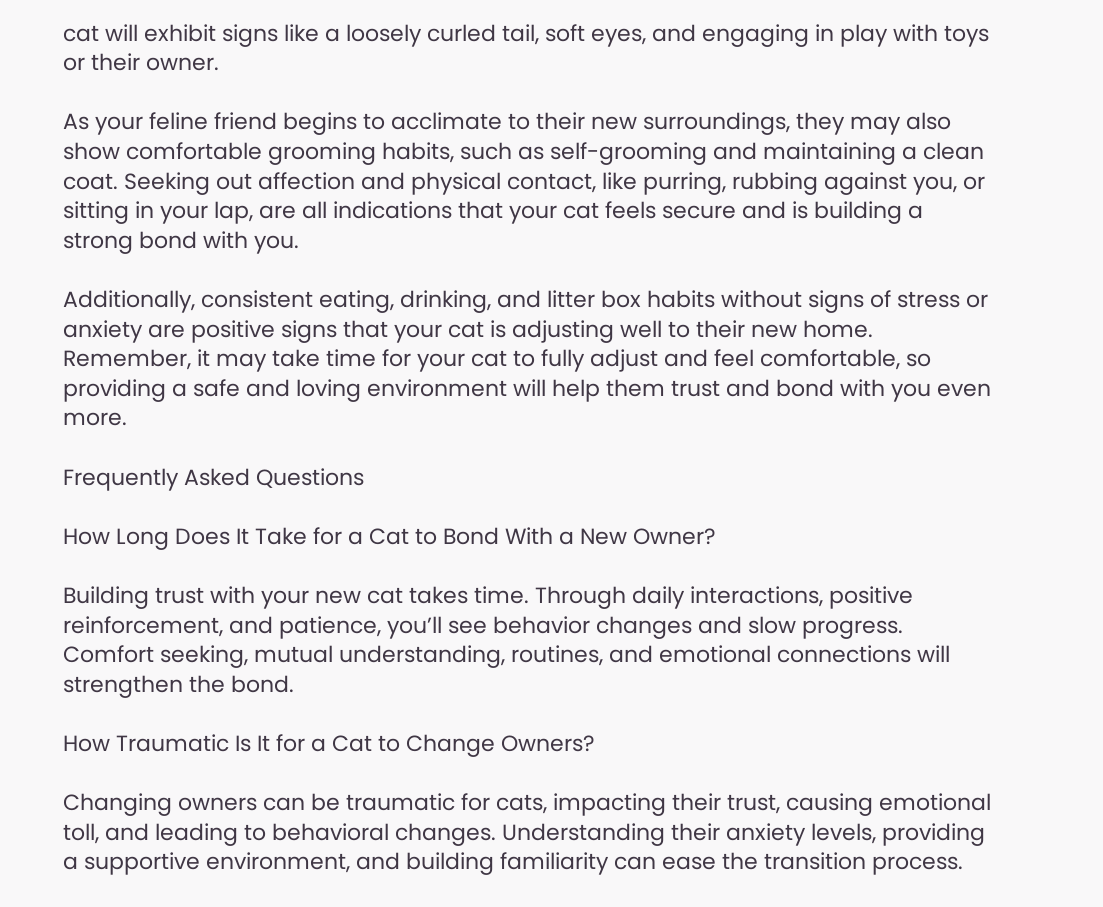cat will exhibit signs like a loosely curled tail, soft eyes, and engaging in play with toys or their owner.

As your feline friend begins to acclimate to their new surroundings, they may also show comfortable grooming habits, such as self-grooming and maintaining a clean coat. Seeking out affection and physical contact, like purring, rubbing against you, or sitting in your lap, are all indications that your cat feels secure and is building a strong bond with you.

Additionally, consistent eating, drinking, and litter box habits without signs of stress or anxiety are positive signs that your cat is adjusting well to their new home. Remember, it may take time for your cat to fully adjust and feel comfortable, so providing a safe and loving environment will help them trust and bond with you even more.

Frequently Asked Questions

How Long Does It Take for a Cat to Bond With a New Owner?

Building trust with your new cat takes time. Through daily interactions, positive reinforcement, and patience, you’ll see behavior changes and slow progress. Comfort seeking, mutual understanding, routines, and emotional connections will strengthen the bond.

How Traumatic Is It for a Cat to Change Owners?

Changing owners can be traumatic for cats, impacting their trust, causing emotional toll, and leading to behavioral changes. Understanding their anxiety levels, providing a supportive environment, and building familiarity can ease the transition process.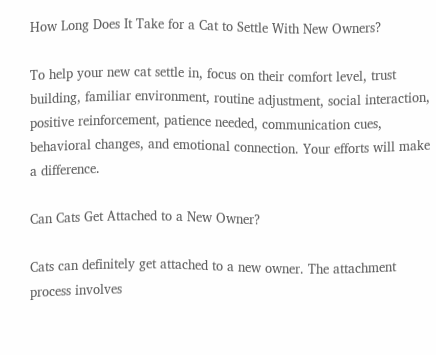How Long Does It Take for a Cat to Settle With New Owners?

To help your new cat settle in, focus on their comfort level, trust building, familiar environment, routine adjustment, social interaction, positive reinforcement, patience needed, communication cues, behavioral changes, and emotional connection. Your efforts will make a difference.

Can Cats Get Attached to a New Owner?

Cats can definitely get attached to a new owner. The attachment process involves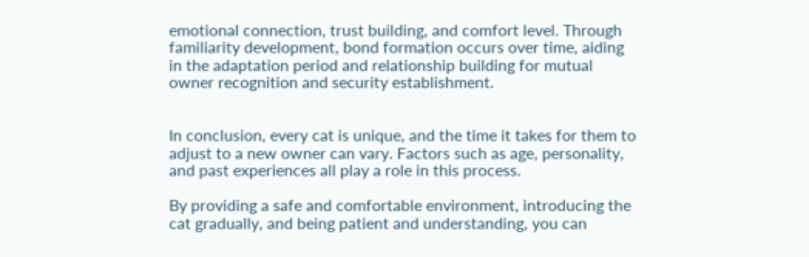emotional connection, trust building, and comfort level. Through familiarity development, bond formation occurs over time, aiding in the adaptation period and relationship building for mutual owner recognition and security establishment.


In conclusion, every cat is unique, and the time it takes for them to adjust to a new owner can vary. Factors such as age, personality, and past experiences all play a role in this process.

By providing a safe and comfortable environment, introducing the cat gradually, and being patient and understanding, you can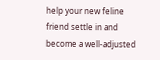help your new feline friend settle in and become a well-adjusted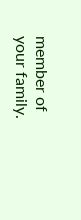member of your family.